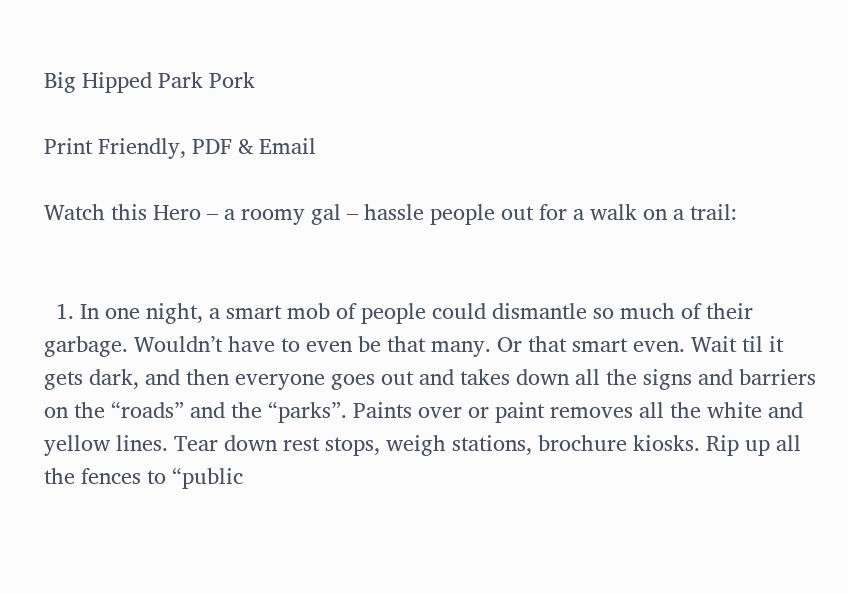Big Hipped Park Pork

Print Friendly, PDF & Email

Watch this Hero – a roomy gal – hassle people out for a walk on a trail:


  1. In one night, a smart mob of people could dismantle so much of their garbage. Wouldn’t have to even be that many. Or that smart even. Wait til it gets dark, and then everyone goes out and takes down all the signs and barriers on the “roads” and the “parks”. Paints over or paint removes all the white and yellow lines. Tear down rest stops, weigh stations, brochure kiosks. Rip up all the fences to “public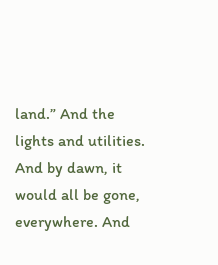land.” And the lights and utilities. And by dawn, it would all be gone, everywhere. And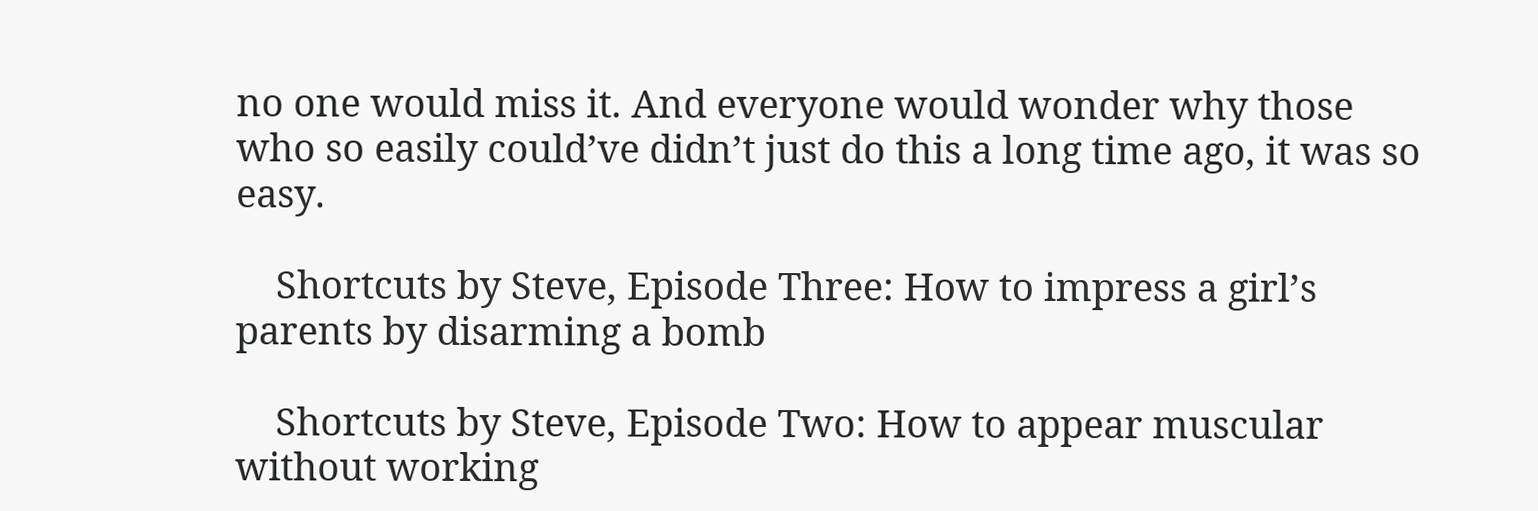no one would miss it. And everyone would wonder why those who so easily could’ve didn’t just do this a long time ago, it was so easy.

    Shortcuts by Steve, Episode Three: How to impress a girl’s parents by disarming a bomb

    Shortcuts by Steve, Episode Two: How to appear muscular without working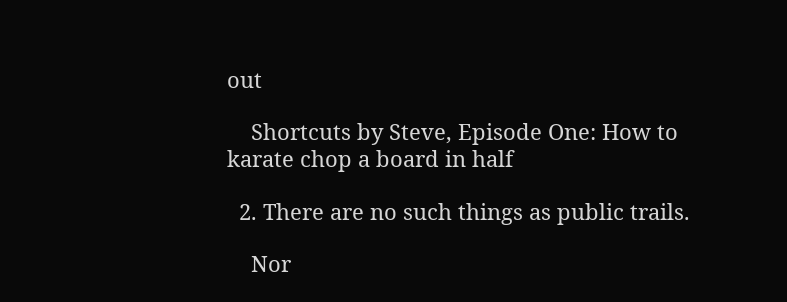out

    Shortcuts by Steve, Episode One: How to karate chop a board in half

  2. There are no such things as public trails.

    Nor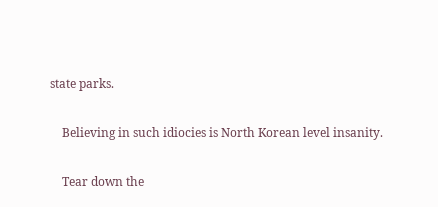state parks.

    Believing in such idiocies is North Korean level insanity.

    Tear down the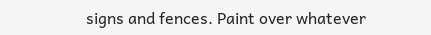signs and fences. Paint over whatever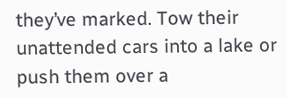they’ve marked. Tow their unattended cars into a lake or push them over a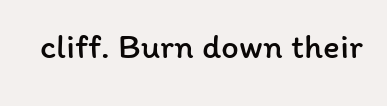cliff. Burn down their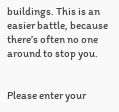buildings. This is an easier battle, because there’s often no one around to stop you.


Please enter your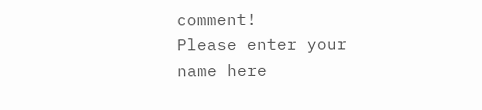comment!
Please enter your name here